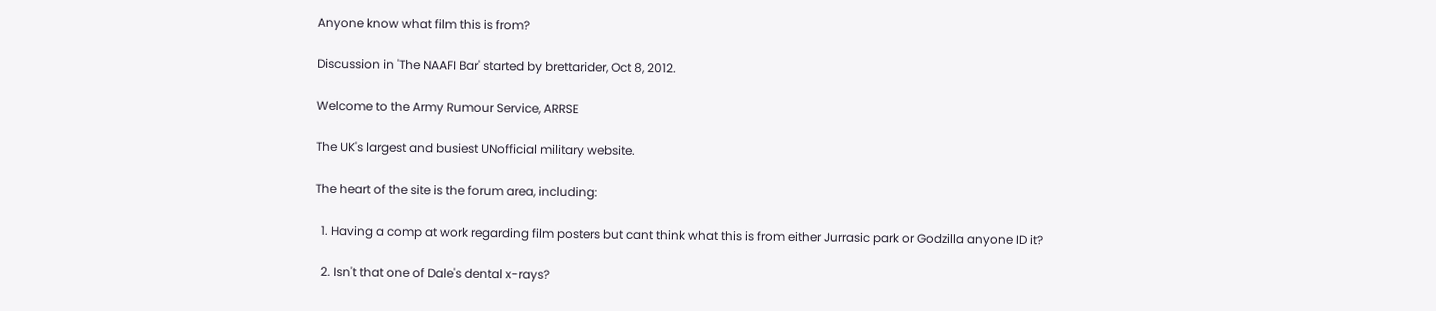Anyone know what film this is from?

Discussion in 'The NAAFI Bar' started by brettarider, Oct 8, 2012.

Welcome to the Army Rumour Service, ARRSE

The UK's largest and busiest UNofficial military website.

The heart of the site is the forum area, including:

  1. Having a comp at work regarding film posters but cant think what this is from either Jurrasic park or Godzilla anyone ID it?

  2. Isn't that one of Dale's dental x-rays?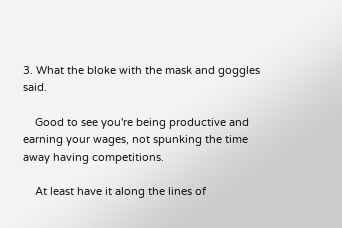3. What the bloke with the mask and goggles said.

    Good to see you're being productive and earning your wages, not spunking the time away having competitions.

    At least have it along the lines of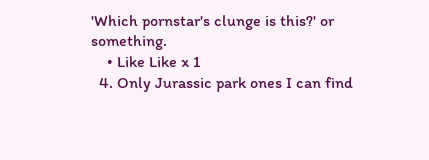'Which pornstar's clunge is this?' or something.
    • Like Like x 1
  4. Only Jurassic park ones I can find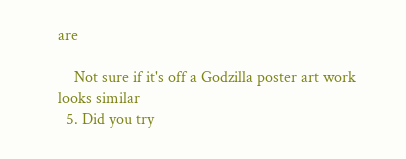are

    Not sure if it's off a Godzilla poster art work looks similar
  5. Did you try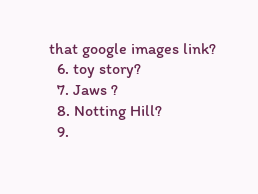that google images link?
  6. toy story?
  7. Jaws ?
  8. Notting Hill?
  9.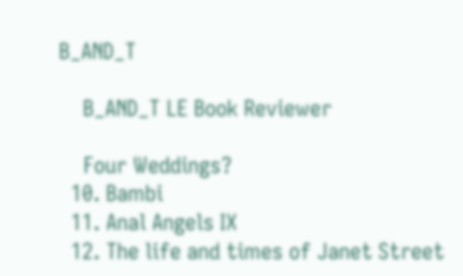B_AND_T

    B_AND_T LE Book Reviewer

    Four Weddings?
  10. Bambi
  11. Anal Angels IX
  12. The life and times of Janet Street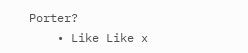Porter?
    • Like Like x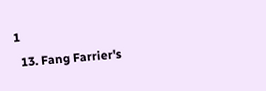1
  13. Fang Farrier's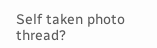Self taken photo thread?